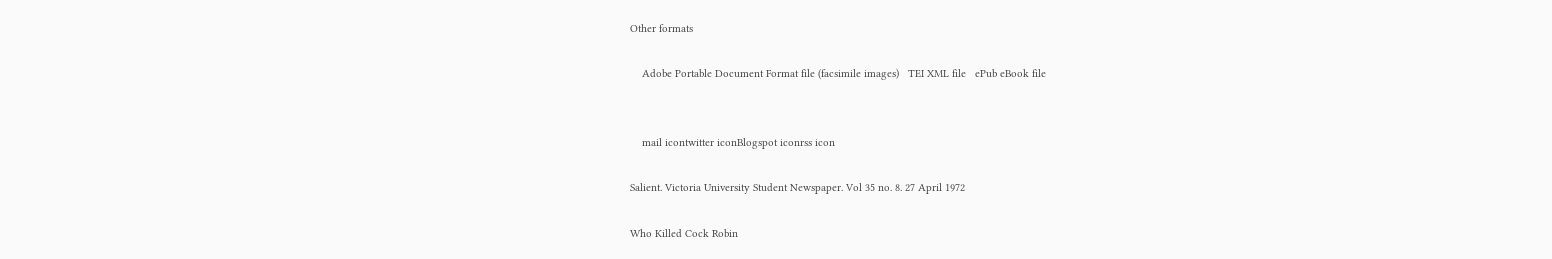Other formats

    Adobe Portable Document Format file (facsimile images)   TEI XML file   ePub eBook file


    mail icontwitter iconBlogspot iconrss icon

Salient. Victoria University Student Newspaper. Vol 35 no. 8. 27 April 1972

Who Killed Cock Robin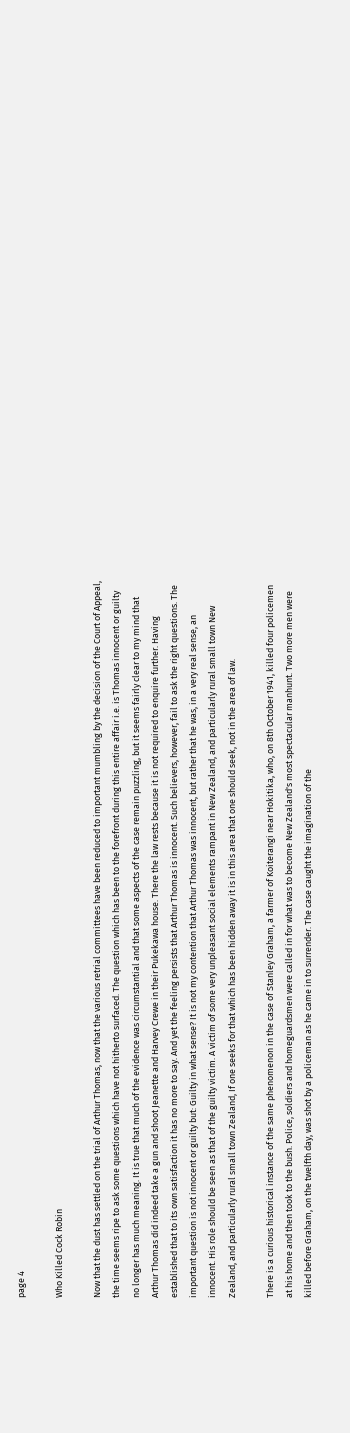page 4

Who Killed Cock Robin

Now that the dust has settled on the trial of Arthur Thomas, now that the various retrial committees have been reduced to important mumbling by the decision of the Court of Appeal, the time seems ripe to ask some questions which have not hitherto surfaced. The question which has been to the forefront during this entire affair i.e. is Thomas innocent or guilty no longer has much meaning. It is true that much of the evidence was circumstantial and that some aspects of the case remain puzzling, but it seems fairly clear to my mind that Arthur Thomas did indeed take a gun and shoot Jeanette and Harvey Crewe in their Pukekawa house. There the law rests because it is not required to enquire further. Having established that to its own satisfaction it has no more to say. And yet the feeling persists that Arthur Thomas is innocent. Such believers, however, fail to ask the right questions. The important question is not innocent or guilty but: Guilty in what sense? It is not my contention that Arthur Thomas was innocent, but rather that he was, in a very real sense, an innocent. His role should be seen as that of the guilty victim. A victim of some very unpleasant social elements rampant in New Zealand, and particularly rural small town New Zealand, and particularly rural small town Zealand, If one seeks for that which has been hidden away it is in this area that one should seek, not in the area of law.

There is a curious historical instance of the same phenomenon in the case of Stanley Graham, a farmer of Koiterangi near Hokitika, who, on 8th October 1941, killed four policemen at his home and then took to the bush. Police, soldiers and homeguardsmen were called in for what was to become New Zealand's most spectacular manhunt. Two more men were killed before Graham, on the twelfth day, was shot by a policeman as he came in to surrender. The case caught the imagination of the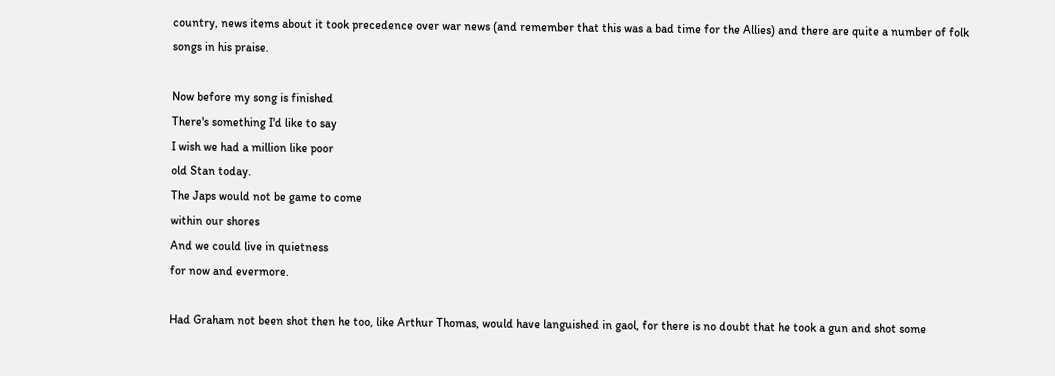country, news items about it took precedence over war news (and remember that this was a bad time for the Allies) and there are quite a number of folk songs in his praise.

Now before my song is finished
There's something I'd like to say
I wish we had a million like poor
old Stan today.
The Japs would not be game to come
within our shores
And we could live in quietness
for now and evermore.

Had Graham not been shot then he too, like Arthur Thomas, would have languished in gaol, for there is no doubt that he took a gun and shot some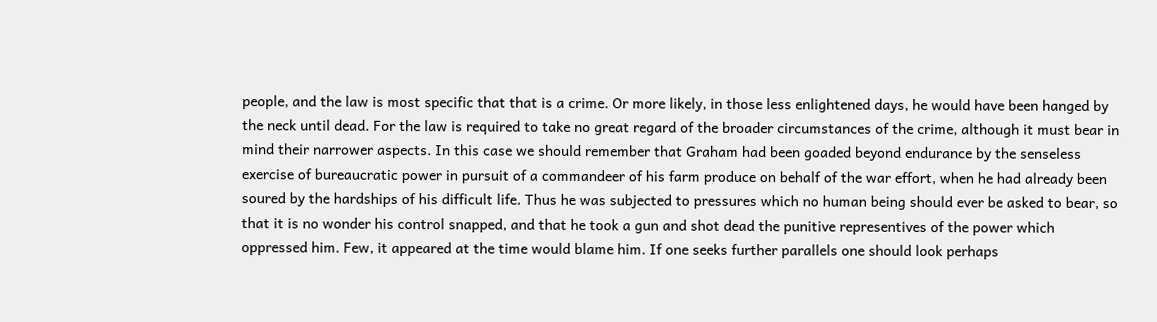people, and the law is most specific that that is a crime. Or more likely, in those less enlightened days, he would have been hanged by the neck until dead. For the law is required to take no great regard of the broader circumstances of the crime, although it must bear in mind their narrower aspects. In this case we should remember that Graham had been goaded beyond endurance by the senseless exercise of bureaucratic power in pursuit of a commandeer of his farm produce on behalf of the war effort, when he had already been soured by the hardships of his difficult life. Thus he was subjected to pressures which no human being should ever be asked to bear, so that it is no wonder his control snapped, and that he took a gun and shot dead the punitive representives of the power which oppressed him. Few, it appeared at the time would blame him. If one seeks further parallels one should look perhaps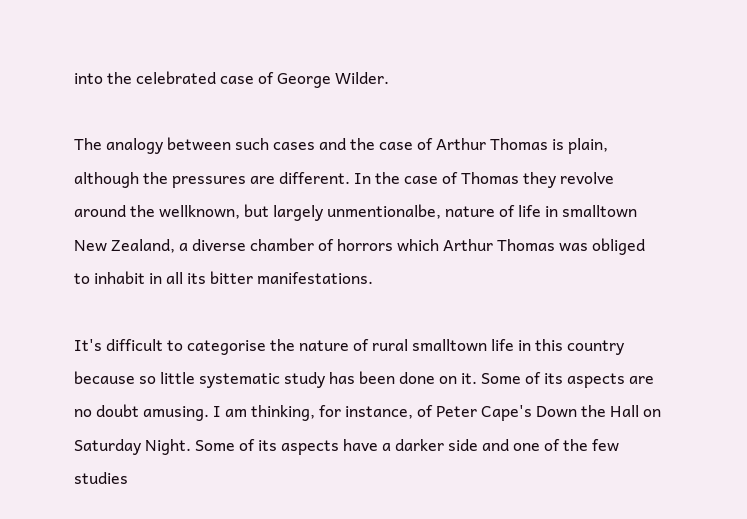into the celebrated case of George Wilder.

The analogy between such cases and the case of Arthur Thomas is plain, although the pressures are different. In the case of Thomas they revolve around the wellknown, but largely unmentionalbe, nature of life in smalltown New Zealand, a diverse chamber of horrors which Arthur Thomas was obliged to inhabit in all its bitter manifestations.

It's difficult to categorise the nature of rural smalltown life in this country because so little systematic study has been done on it. Some of its aspects are no doubt amusing. I am thinking, for instance, of Peter Cape's Down the Hall on Saturday Night. Some of its aspects have a darker side and one of the few studies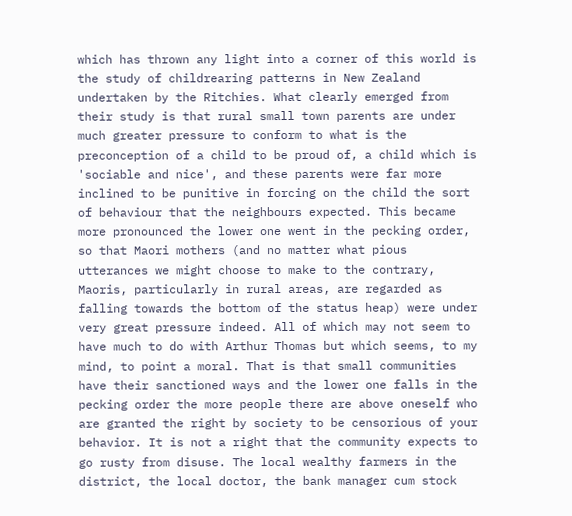which has thrown any light into a corner of this world is the study of childrearing patterns in New Zealand undertaken by the Ritchies. What clearly emerged from their study is that rural small town parents are under much greater pressure to conform to what is the preconception of a child to be proud of, a child which is 'sociable and nice', and these parents were far more inclined to be punitive in forcing on the child the sort of behaviour that the neighbours expected. This became more pronounced the lower one went in the pecking order, so that Maori mothers (and no matter what pious utterances we might choose to make to the contrary, Maoris, particularly in rural areas, are regarded as falling towards the bottom of the status heap) were under very great pressure indeed. All of which may not seem to have much to do with Arthur Thomas but which seems, to my mind, to point a moral. That is that small communities have their sanctioned ways and the lower one falls in the pecking order the more people there are above oneself who are granted the right by society to be censorious of your behavior. It is not a right that the community expects to go rusty from disuse. The local wealthy farmers in the district, the local doctor, the bank manager cum stock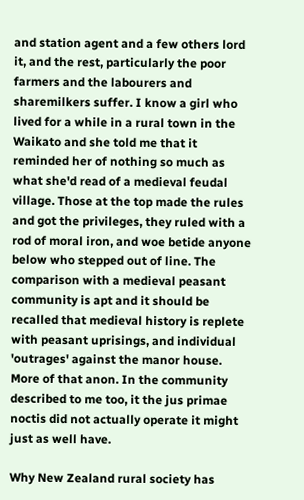and station agent and a few others lord it, and the rest, particularly the poor farmers and the labourers and sharemilkers suffer. I know a girl who lived for a while in a rural town in the Waikato and she told me that it reminded her of nothing so much as what she'd read of a medieval feudal village. Those at the top made the rules and got the privileges, they ruled with a rod of moral iron, and woe betide anyone below who stepped out of line. The comparison with a medieval peasant community is apt and it should be recalled that medieval history is replete with peasant uprisings, and individual 'outrages' against the manor house. More of that anon. In the community described to me too, it the jus primae noctis did not actually operate it might just as well have.

Why New Zealand rural society has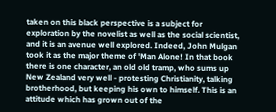taken on this black perspective is a subject for exploration by the novelist as well as the social scientist, and it is an avenue well explored. Indeed, John Mulgan took it as the major theme of 'Man Alone! In that book there is one character, an old old tramp, who sums up New Zealand very well - protesting Christianity, talking brotherhood, but keeping his own to himself. This is an attitude which has grown out of the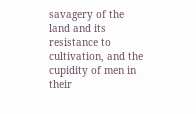savagery of the land and its resistance to cultivation, and the cupidity of men in their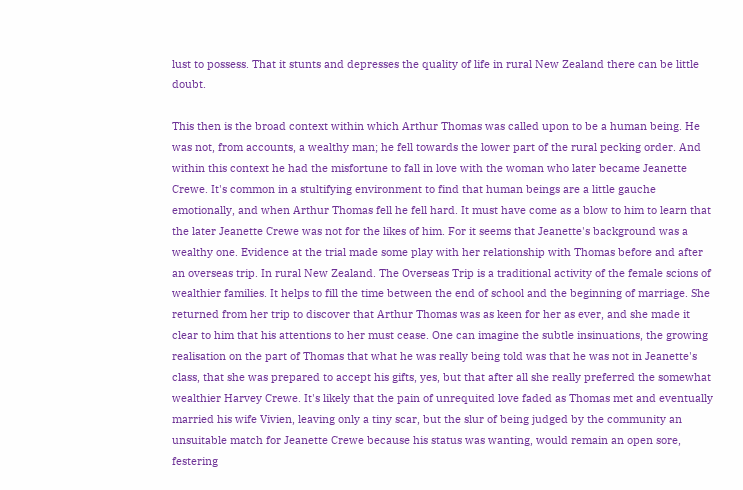lust to possess. That it stunts and depresses the quality of life in rural New Zealand there can be little doubt.

This then is the broad context within which Arthur Thomas was called upon to be a human being. He was not, from accounts, a wealthy man; he fell towards the lower part of the rural pecking order. And within this context he had the misfortune to fall in love with the woman who later became Jeanette Crewe. It's common in a stultifying environment to find that human beings are a little gauche emotionally, and when Arthur Thomas fell he fell hard. It must have come as a blow to him to learn that the later Jeanette Crewe was not for the likes of him. For it seems that Jeanette's background was a wealthy one. Evidence at the trial made some play with her relationship with Thomas before and after an overseas trip. In rural New Zealand. The Overseas Trip is a traditional activity of the female scions of wealthier families. It helps to fill the time between the end of school and the beginning of marriage. She returned from her trip to discover that Arthur Thomas was as keen for her as ever, and she made it clear to him that his attentions to her must cease. One can imagine the subtle insinuations, the growing realisation on the part of Thomas that what he was really being told was that he was not in Jeanette's class, that she was prepared to accept his gifts, yes, but that after all she really preferred the somewhat wealthier Harvey Crewe. It's likely that the pain of unrequited love faded as Thomas met and eventually married his wife Vivien, leaving only a tiny scar, but the slur of being judged by the community an unsuitable match for Jeanette Crewe because his status was wanting, would remain an open sore, festering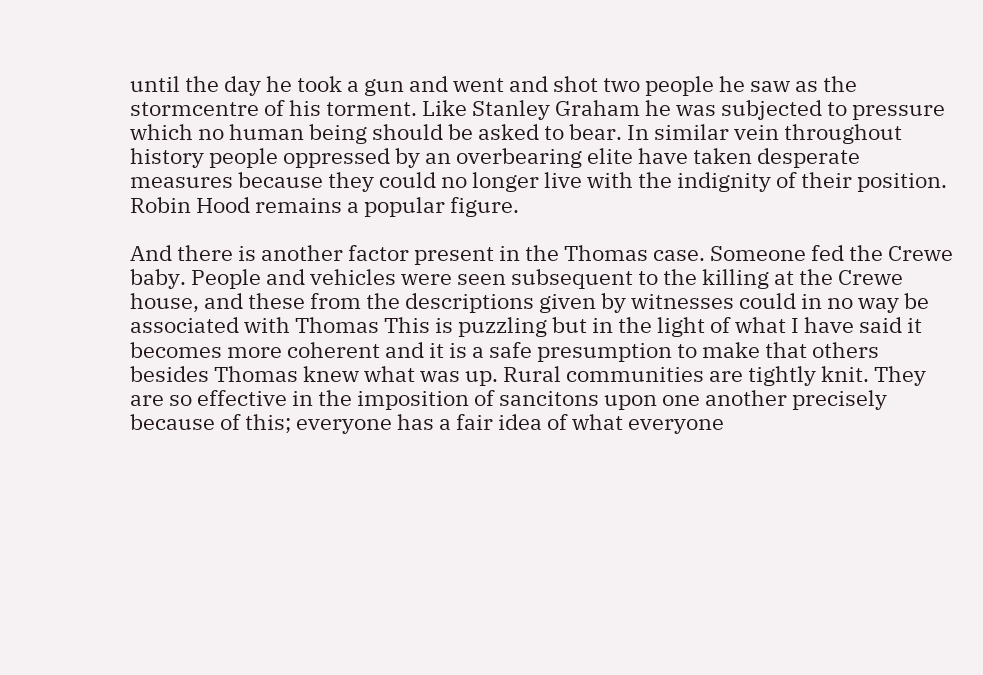until the day he took a gun and went and shot two people he saw as the stormcentre of his torment. Like Stanley Graham he was subjected to pressure which no human being should be asked to bear. In similar vein throughout history people oppressed by an overbearing elite have taken desperate measures because they could no longer live with the indignity of their position. Robin Hood remains a popular figure.

And there is another factor present in the Thomas case. Someone fed the Crewe baby. People and vehicles were seen subsequent to the killing at the Crewe house, and these from the descriptions given by witnesses could in no way be associated with Thomas This is puzzling but in the light of what I have said it becomes more coherent and it is a safe presumption to make that others besides Thomas knew what was up. Rural communities are tightly knit. They are so effective in the imposition of sancitons upon one another precisely because of this; everyone has a fair idea of what everyone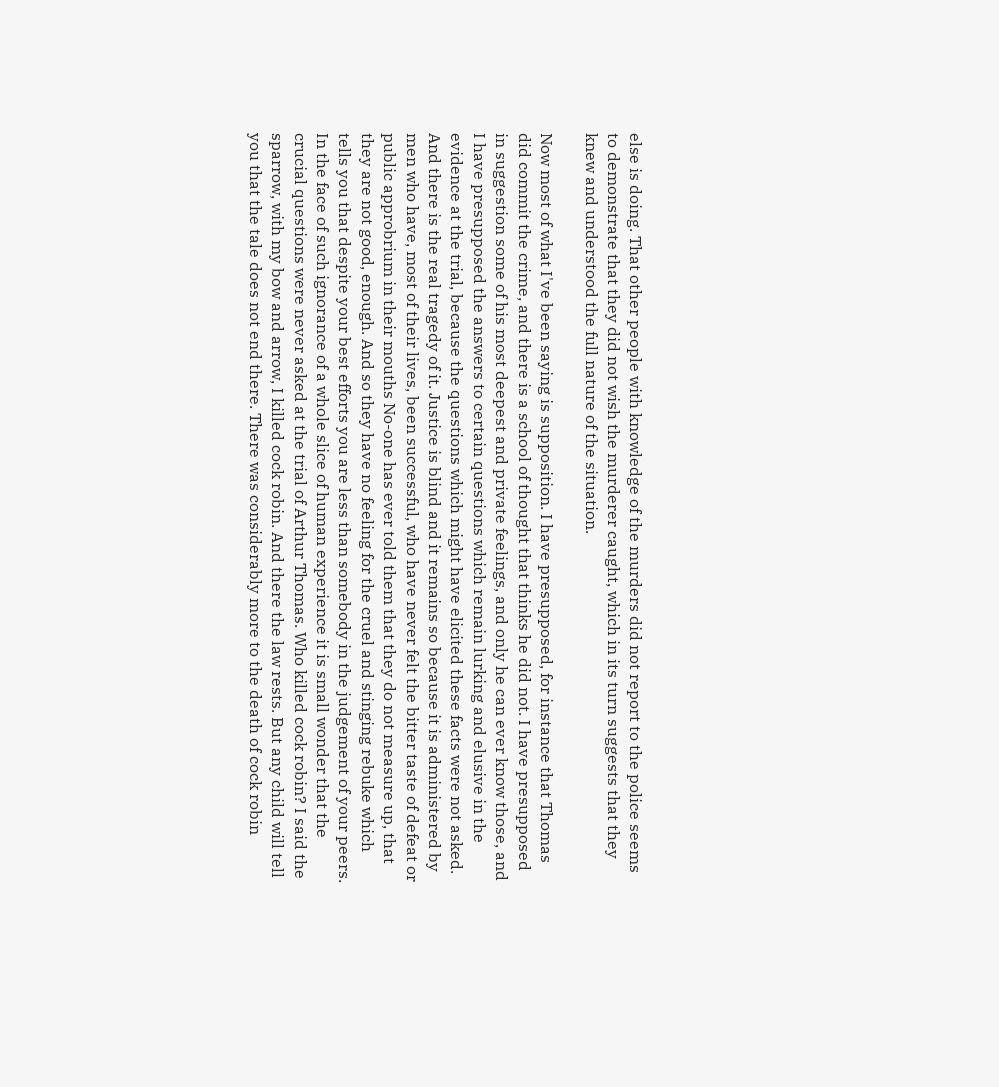else is doing. That other people with knowledge of the murders did not report to the police seems to demonstrate that they did not wish the murderer caught, which in its turn suggests that they knew and understood the full nature of the situation.

Now most of what I've been saying is supposition. I have presupposed, for instance that Thomas did commit the crime, and there is a school of thought that thinks he did not. I have presupposed in suggestion some of his most deepest and private feelings, and only he can ever know those, and I have presupposed the answers to certain questions which remain lurking and elusive in the evidence at the trial, because the questions which might have elicited these facts were not asked. And there is the real tragedy of it. Justice is blind and it remains so because it is administered by men who have, most of their lives, been successful, who have never felt the bitter taste of defeat or public approbrium in their mouths No-one has ever told them that they do not measure up, that they are not good, enough. And so they have no feeling for the cruel and stinging rebuke which tells you that despite your best efforts you are less than somebody in the judgement of your peers. In the face of such ignorance of a whole slice of human experience it is small wonder that the crucial questions were never asked at the trial of Arthur Thomas. Who killed cock robin? I said the sparrow, with my bow and arrow, I killed cock robin. And there the law rests. But any child will tell you that the tale does not end there. There was considerably more to the death of cock robin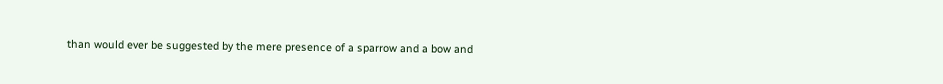than would ever be suggested by the mere presence of a sparrow and a bow and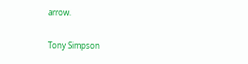arrow.

Tony Simpson